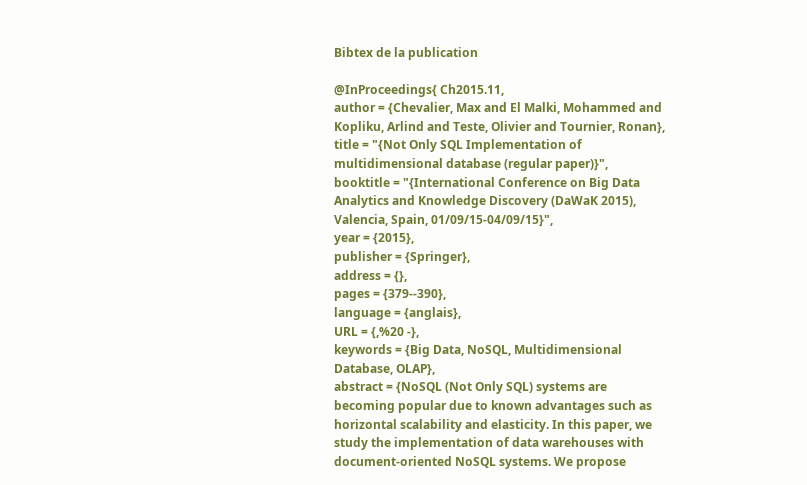Bibtex de la publication

@InProceedings{ Ch2015.11,
author = {Chevalier, Max and El Malki, Mohammed and Kopliku, Arlind and Teste, Olivier and Tournier, Ronan},
title = "{Not Only SQL Implementation of multidimensional database (regular paper)}",
booktitle = "{International Conference on Big Data Analytics and Knowledge Discovery (DaWaK 2015), Valencia, Spain, 01/09/15-04/09/15}",
year = {2015},
publisher = {Springer},
address = {},
pages = {379--390},
language = {anglais},
URL = {,%20 -},
keywords = {Big Data, NoSQL, Multidimensional Database, OLAP},
abstract = {NoSQL (Not Only SQL) systems are becoming popular due to known advantages such as horizontal scalability and elasticity. In this paper, we study the implementation of data warehouses with document-oriented NoSQL systems. We propose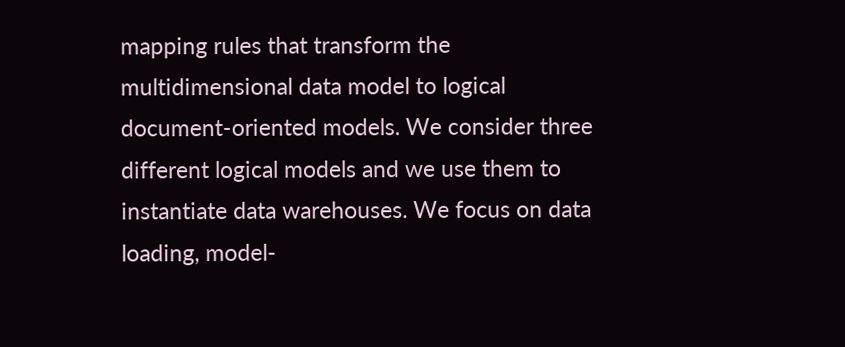mapping rules that transform the multidimensional data model to logical document-oriented models. We consider three different logical models and we use them to instantiate data warehouses. We focus on data loading, model-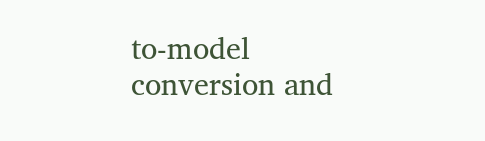to-model conversion and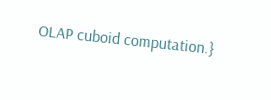OLAP cuboid computation.}